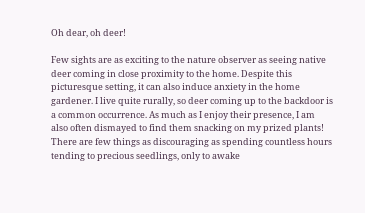Oh dear, oh deer!

Few sights are as exciting to the nature observer as seeing native deer coming in close proximity to the home. Despite this picturesque setting, it can also induce anxiety in the home gardener. I live quite rurally, so deer coming up to the backdoor is a common occurrence. As much as I enjoy their presence, I am also often dismayed to find them snacking on my prized plants! There are few things as discouraging as spending countless hours tending to precious seedlings, only to awake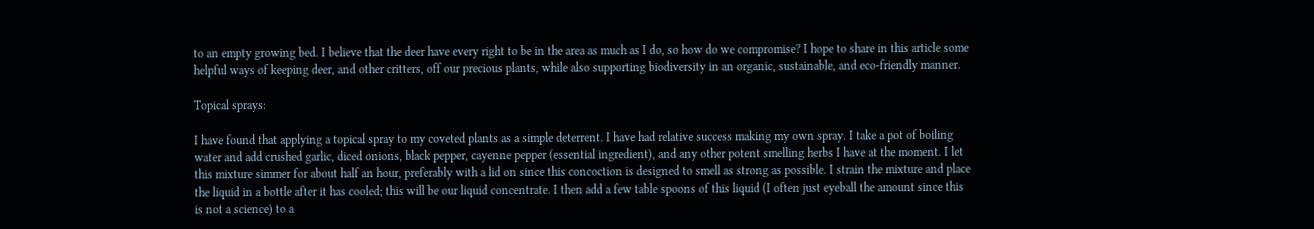to an empty growing bed. I believe that the deer have every right to be in the area as much as I do, so how do we compromise? I hope to share in this article some helpful ways of keeping deer, and other critters, off our precious plants, while also supporting biodiversity in an organic, sustainable, and eco-friendly manner.

Topical sprays:

I have found that applying a topical spray to my coveted plants as a simple deterrent. I have had relative success making my own spray. I take a pot of boiling water and add crushed garlic, diced onions, black pepper, cayenne pepper (essential ingredient), and any other potent smelling herbs I have at the moment. I let this mixture simmer for about half an hour, preferably with a lid on since this concoction is designed to smell as strong as possible. I strain the mixture and place the liquid in a bottle after it has cooled; this will be our liquid concentrate. I then add a few table spoons of this liquid (I often just eyeball the amount since this is not a science) to a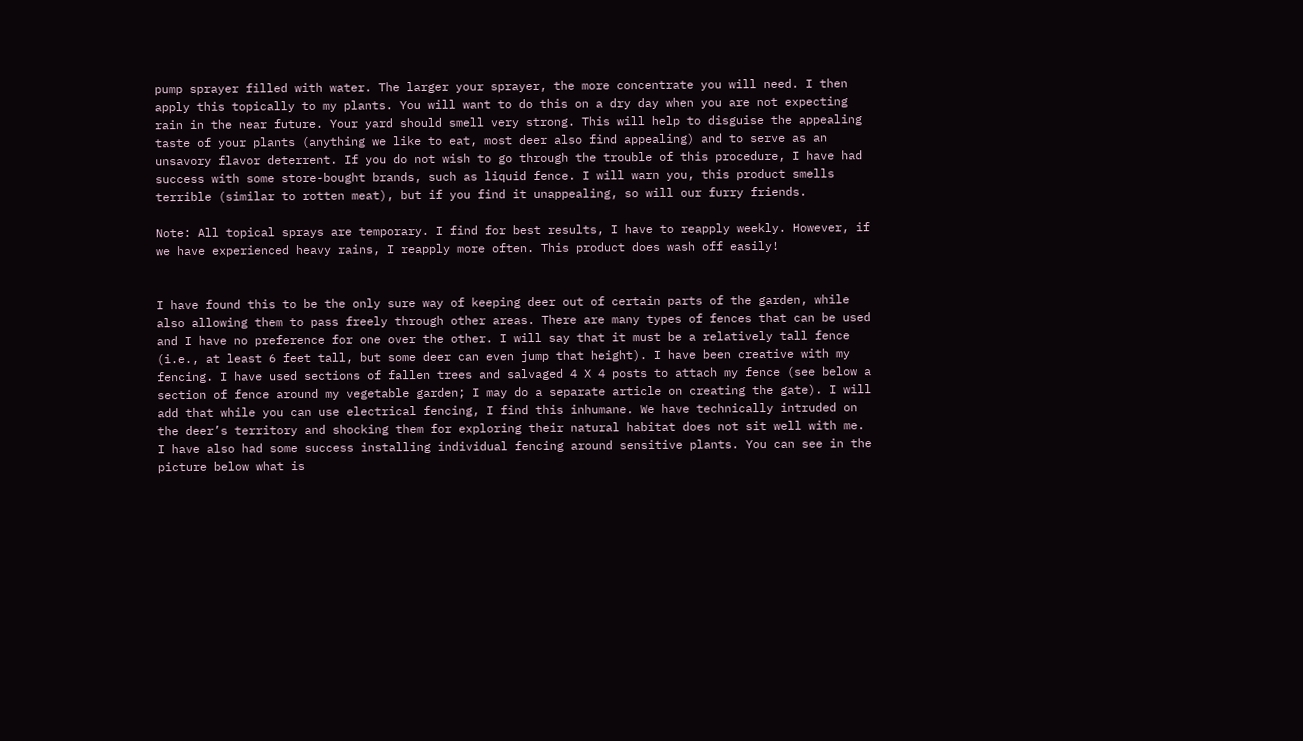pump sprayer filled with water. The larger your sprayer, the more concentrate you will need. I then apply this topically to my plants. You will want to do this on a dry day when you are not expecting rain in the near future. Your yard should smell very strong. This will help to disguise the appealing taste of your plants (anything we like to eat, most deer also find appealing) and to serve as an unsavory flavor deterrent. If you do not wish to go through the trouble of this procedure, I have had success with some store-bought brands, such as liquid fence. I will warn you, this product smells terrible (similar to rotten meat), but if you find it unappealing, so will our furry friends.

Note: All topical sprays are temporary. I find for best results, I have to reapply weekly. However, if we have experienced heavy rains, I reapply more often. This product does wash off easily!


I have found this to be the only sure way of keeping deer out of certain parts of the garden, while also allowing them to pass freely through other areas. There are many types of fences that can be used and I have no preference for one over the other. I will say that it must be a relatively tall fence (i.e., at least 6 feet tall, but some deer can even jump that height). I have been creative with my fencing. I have used sections of fallen trees and salvaged 4 X 4 posts to attach my fence (see below a section of fence around my vegetable garden; I may do a separate article on creating the gate). I will add that while you can use electrical fencing, I find this inhumane. We have technically intruded on the deer’s territory and shocking them for exploring their natural habitat does not sit well with me. I have also had some success installing individual fencing around sensitive plants. You can see in the picture below what is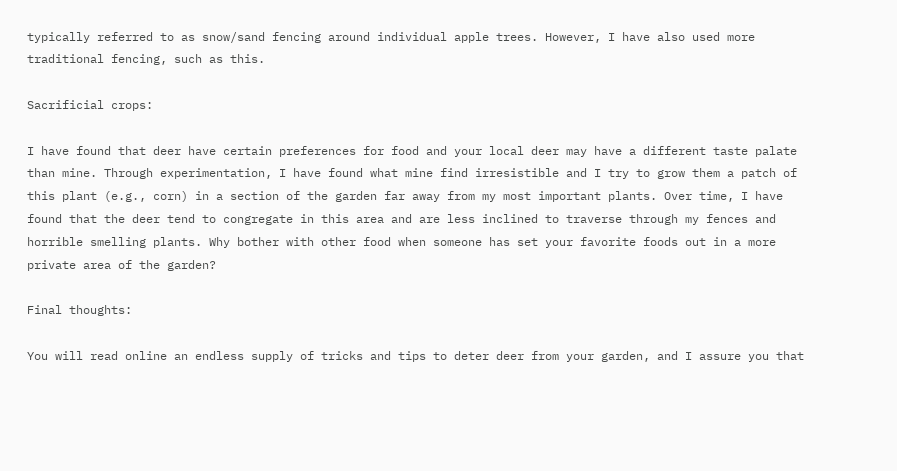typically referred to as snow/sand fencing around individual apple trees. However, I have also used more traditional fencing, such as this.

Sacrificial crops:

I have found that deer have certain preferences for food and your local deer may have a different taste palate than mine. Through experimentation, I have found what mine find irresistible and I try to grow them a patch of this plant (e.g., corn) in a section of the garden far away from my most important plants. Over time, I have found that the deer tend to congregate in this area and are less inclined to traverse through my fences and horrible smelling plants. Why bother with other food when someone has set your favorite foods out in a more private area of the garden?

Final thoughts:

You will read online an endless supply of tricks and tips to deter deer from your garden, and I assure you that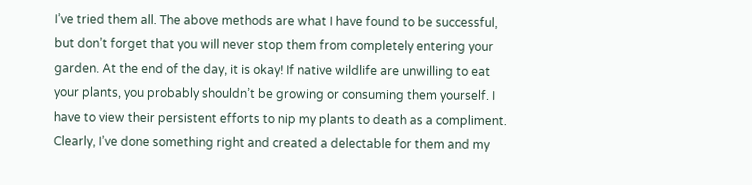I’ve tried them all. The above methods are what I have found to be successful, but don’t forget that you will never stop them from completely entering your garden. At the end of the day, it is okay! If native wildlife are unwilling to eat your plants, you probably shouldn’t be growing or consuming them yourself. I have to view their persistent efforts to nip my plants to death as a compliment. Clearly, I’ve done something right and created a delectable for them and my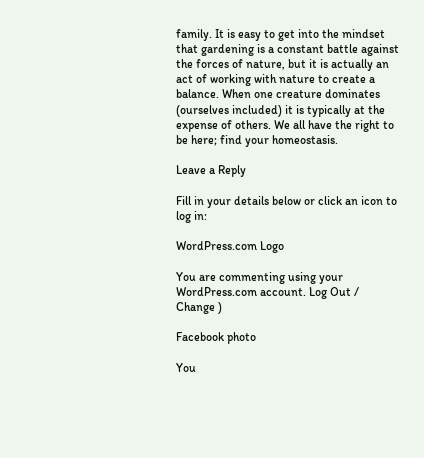family. It is easy to get into the mindset that gardening is a constant battle against the forces of nature, but it is actually an act of working with nature to create a balance. When one creature dominates (ourselves included) it is typically at the expense of others. We all have the right to be here; find your homeostasis.

Leave a Reply

Fill in your details below or click an icon to log in:

WordPress.com Logo

You are commenting using your WordPress.com account. Log Out /  Change )

Facebook photo

You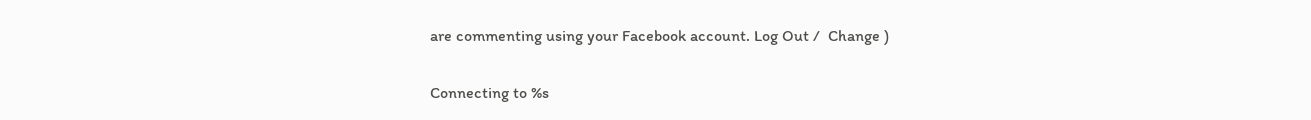are commenting using your Facebook account. Log Out /  Change )

Connecting to %s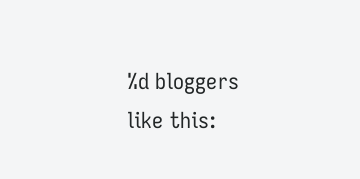%d bloggers like this: